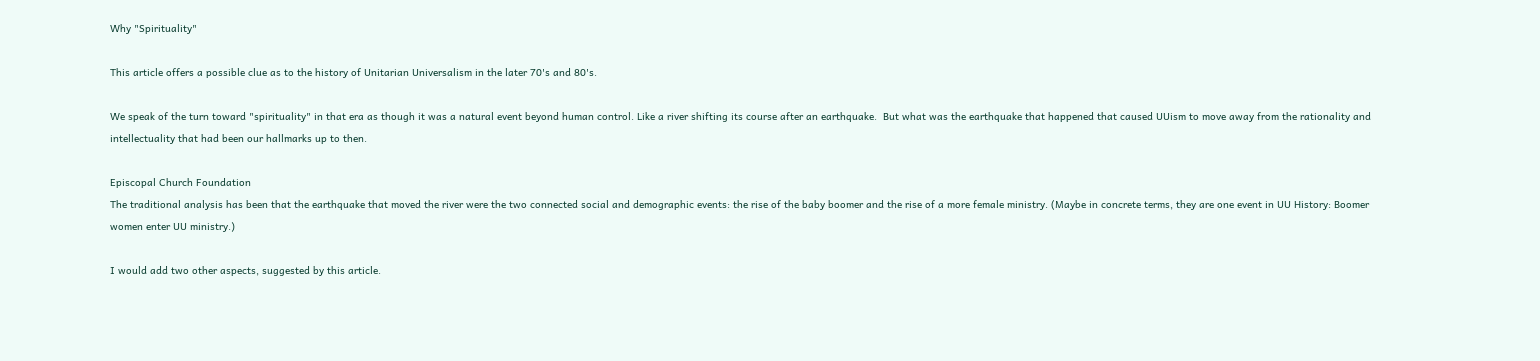Why "Spirituality"

This article offers a possible clue as to the history of Unitarian Universalism in the later 70's and 80's.

We speak of the turn toward "spirituality" in that era as though it was a natural event beyond human control. Like a river shifting its course after an earthquake.  But what was the earthquake that happened that caused UUism to move away from the rationality and intellectuality that had been our hallmarks up to then.

Episcopal Church Foundation
The traditional analysis has been that the earthquake that moved the river were the two connected social and demographic events: the rise of the baby boomer and the rise of a more female ministry. (Maybe in concrete terms, they are one event in UU History: Boomer women enter UU ministry.)

I would add two other aspects, suggested by this article.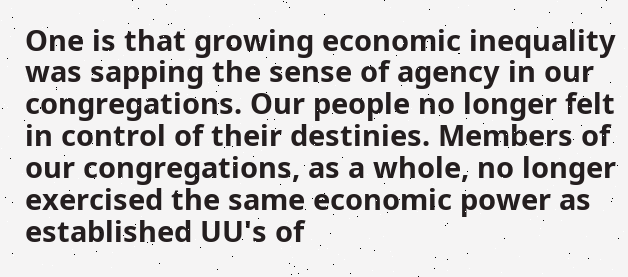One is that growing economic inequality was sapping the sense of agency in our congregations. Our people no longer felt in control of their destinies. Members of our congregations, as a whole, no longer exercised the same economic power as established UU's of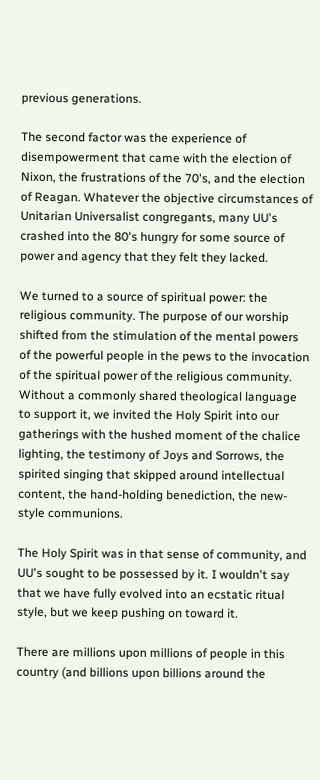previous generations.

The second factor was the experience of disempowerment that came with the election of Nixon, the frustrations of the 70's, and the election of Reagan. Whatever the objective circumstances of Unitarian Universalist congregants, many UU's crashed into the 80's hungry for some source of power and agency that they felt they lacked.

We turned to a source of spiritual power: the religious community. The purpose of our worship shifted from the stimulation of the mental powers of the powerful people in the pews to the invocation of the spiritual power of the religious community. Without a commonly shared theological language to support it, we invited the Holy Spirit into our gatherings with the hushed moment of the chalice lighting, the testimony of Joys and Sorrows, the spirited singing that skipped around intellectual content, the hand-holding benediction, the new-style communions.

The Holy Spirit was in that sense of community, and UU's sought to be possessed by it. I wouldn't say that we have fully evolved into an ecstatic ritual style, but we keep pushing on toward it.

There are millions upon millions of people in this country (and billions upon billions around the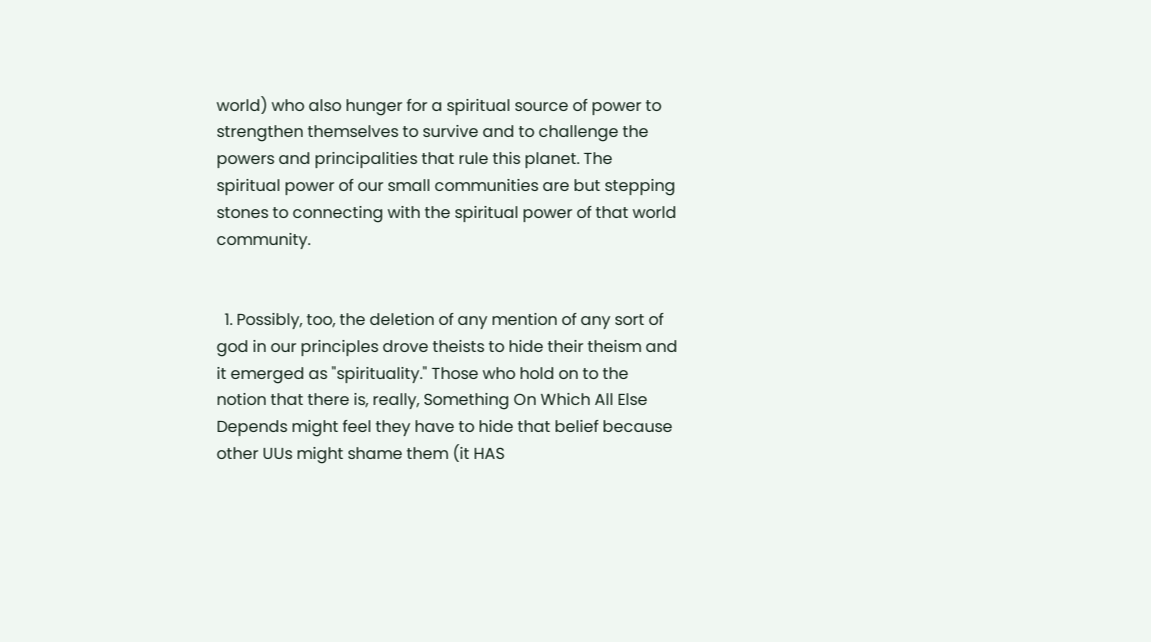world) who also hunger for a spiritual source of power to strengthen themselves to survive and to challenge the powers and principalities that rule this planet. The spiritual power of our small communities are but stepping stones to connecting with the spiritual power of that world community.


  1. Possibly, too, the deletion of any mention of any sort of god in our principles drove theists to hide their theism and it emerged as "spirituality." Those who hold on to the notion that there is, really, Something On Which All Else Depends might feel they have to hide that belief because other UUs might shame them (it HAS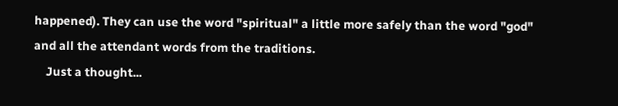happened). They can use the word "spiritual" a little more safely than the word "god" and all the attendant words from the traditions.
    Just a thought...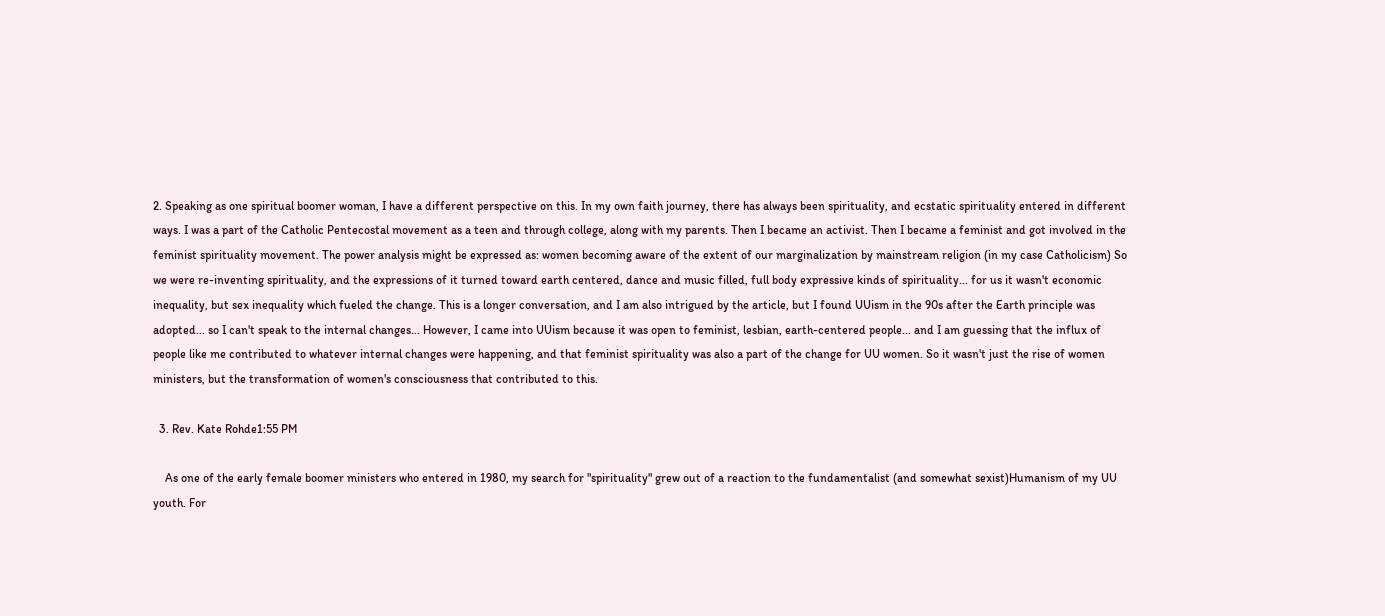2. Speaking as one spiritual boomer woman, I have a different perspective on this. In my own faith journey, there has always been spirituality, and ecstatic spirituality entered in different ways. I was a part of the Catholic Pentecostal movement as a teen and through college, along with my parents. Then I became an activist. Then I became a feminist and got involved in the feminist spirituality movement. The power analysis might be expressed as: women becoming aware of the extent of our marginalization by mainstream religion (in my case Catholicism) So we were re-inventing spirituality, and the expressions of it turned toward earth centered, dance and music filled, full body expressive kinds of spirituality... for us it wasn't economic inequality, but sex inequality which fueled the change. This is a longer conversation, and I am also intrigued by the article, but I found UUism in the 90s after the Earth principle was adopted... so I can't speak to the internal changes... However, I came into UUism because it was open to feminist, lesbian, earth-centered people... and I am guessing that the influx of people like me contributed to whatever internal changes were happening, and that feminist spirituality was also a part of the change for UU women. So it wasn't just the rise of women ministers, but the transformation of women's consciousness that contributed to this.

  3. Rev. Kate Rohde1:55 PM

    As one of the early female boomer ministers who entered in 1980, my search for "spirituality" grew out of a reaction to the fundamentalist (and somewhat sexist)Humanism of my UU youth. For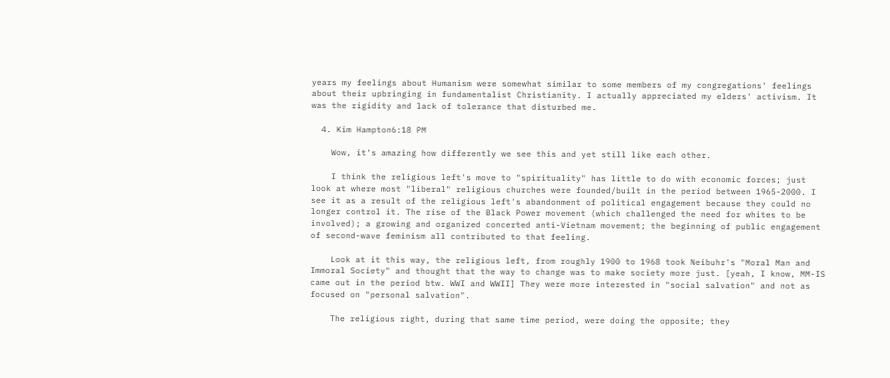years my feelings about Humanism were somewhat similar to some members of my congregations' feelings about their upbringing in fundamentalist Christianity. I actually appreciated my elders' activism. It was the rigidity and lack of tolerance that disturbed me.

  4. Kim Hampton6:18 PM

    Wow, it's amazing how differently we see this and yet still like each other.

    I think the religious left's move to "spirituality" has little to do with economic forces; just look at where most "liberal" religious churches were founded/built in the period between 1965-2000. I see it as a result of the religious left's abandonment of political engagement because they could no longer control it. The rise of the Black Power movement (which challenged the need for whites to be involved); a growing and organized concerted anti-Vietnam movement; the beginning of public engagement of second-wave feminism all contributed to that feeling.

    Look at it this way, the religious left, from roughly 1900 to 1968 took Neibuhr's "Moral Man and Immoral Society" and thought that the way to change was to make society more just. [yeah, I know, MM-IS came out in the period btw. WWI and WWII] They were more interested in "social salvation" and not as focused on "personal salvation".

    The religious right, during that same time period, were doing the opposite; they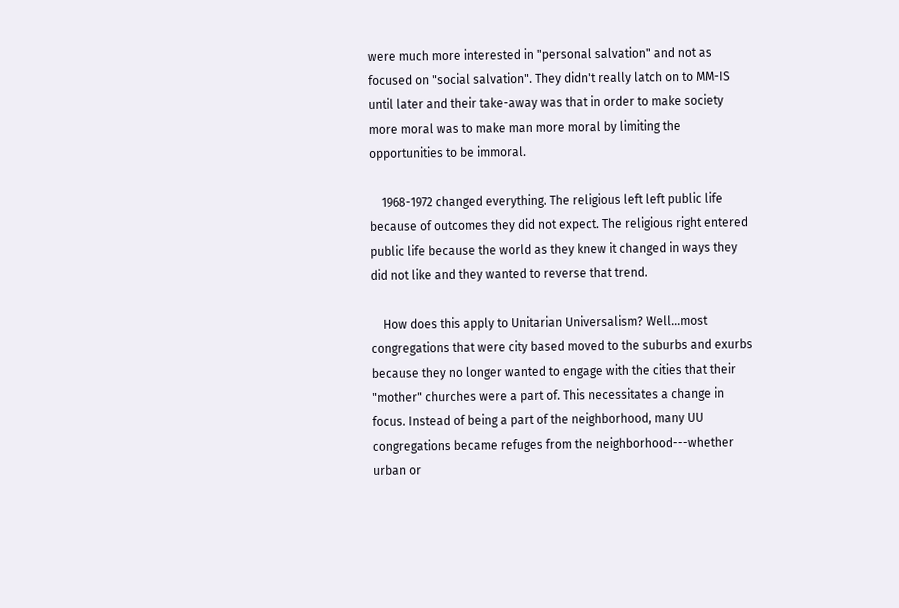were much more interested in "personal salvation" and not as focused on "social salvation". They didn't really latch on to MM-IS until later and their take-away was that in order to make society more moral was to make man more moral by limiting the opportunities to be immoral.

    1968-1972 changed everything. The religious left left public life because of outcomes they did not expect. The religious right entered public life because the world as they knew it changed in ways they did not like and they wanted to reverse that trend.

    How does this apply to Unitarian Universalism? Well...most congregations that were city based moved to the suburbs and exurbs because they no longer wanted to engage with the cities that their "mother" churches were a part of. This necessitates a change in focus. Instead of being a part of the neighborhood, many UU congregations became refuges from the neighborhood---whether urban or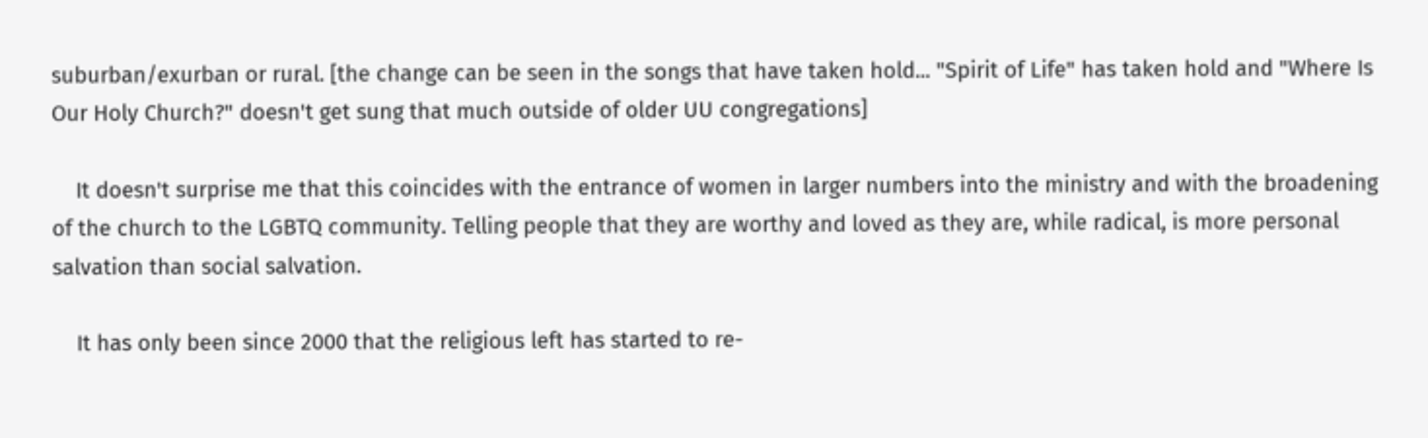suburban/exurban or rural. [the change can be seen in the songs that have taken hold... "Spirit of Life" has taken hold and "Where Is Our Holy Church?" doesn't get sung that much outside of older UU congregations]

    It doesn't surprise me that this coincides with the entrance of women in larger numbers into the ministry and with the broadening of the church to the LGBTQ community. Telling people that they are worthy and loved as they are, while radical, is more personal salvation than social salvation.

    It has only been since 2000 that the religious left has started to re-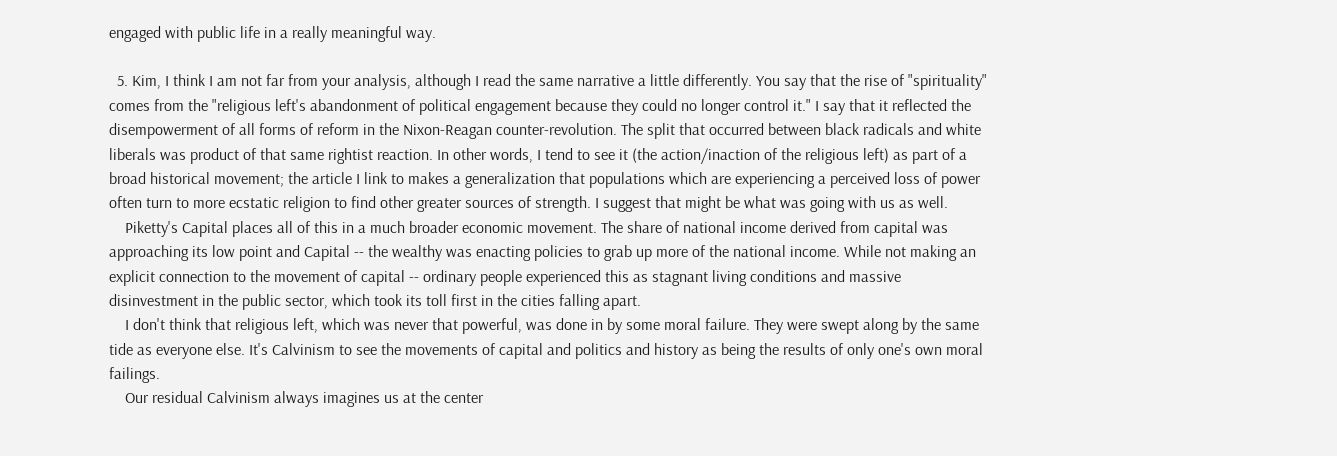engaged with public life in a really meaningful way.

  5. Kim, I think I am not far from your analysis, although I read the same narrative a little differently. You say that the rise of "spirituality" comes from the "religious left's abandonment of political engagement because they could no longer control it." I say that it reflected the disempowerment of all forms of reform in the Nixon-Reagan counter-revolution. The split that occurred between black radicals and white liberals was product of that same rightist reaction. In other words, I tend to see it (the action/inaction of the religious left) as part of a broad historical movement; the article I link to makes a generalization that populations which are experiencing a perceived loss of power often turn to more ecstatic religion to find other greater sources of strength. I suggest that might be what was going with us as well.
    Piketty's Capital places all of this in a much broader economic movement. The share of national income derived from capital was approaching its low point and Capital -- the wealthy was enacting policies to grab up more of the national income. While not making an explicit connection to the movement of capital -- ordinary people experienced this as stagnant living conditions and massive disinvestment in the public sector, which took its toll first in the cities falling apart.
    I don't think that religious left, which was never that powerful, was done in by some moral failure. They were swept along by the same tide as everyone else. It's Calvinism to see the movements of capital and politics and history as being the results of only one's own moral failings.
    Our residual Calvinism always imagines us at the center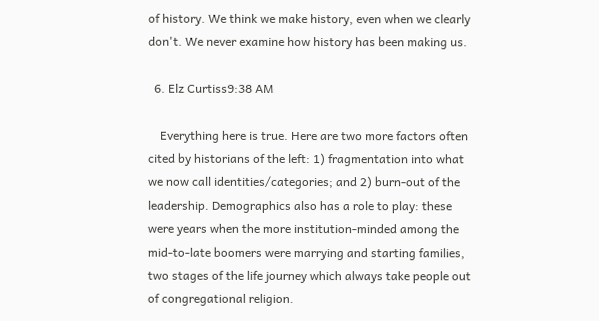of history. We think we make history, even when we clearly don't. We never examine how history has been making us.

  6. Elz Curtiss9:38 AM

    Everything here is true. Here are two more factors often cited by historians of the left: 1) fragmentation into what we now call identities/categories; and 2) burn-out of the leadership. Demographics also has a role to play: these were years when the more institution-minded among the mid-to-late boomers were marrying and starting families, two stages of the life journey which always take people out of congregational religion.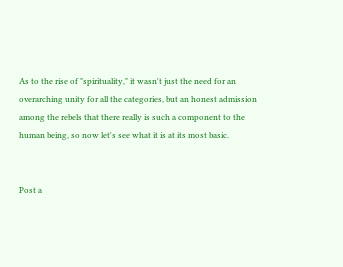As to the rise of "spirituality," it wasn't just the need for an overarching unity for all the categories, but an honest admission among the rebels that there really is such a component to the human being, so now let's see what it is at its most basic.


Post a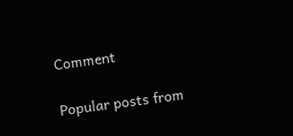Comment

Popular posts from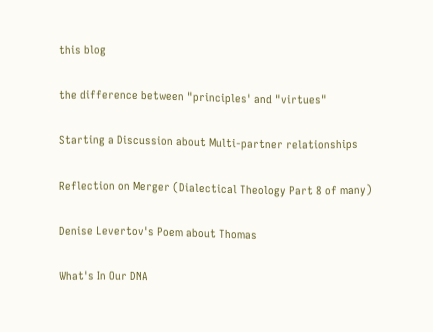this blog

the difference between "principles' and "virtues"

Starting a Discussion about Multi-partner relationships

Reflection on Merger (Dialectical Theology Part 8 of many)

Denise Levertov's Poem about Thomas

What's In Our DNA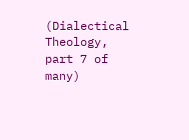(Dialectical Theology, part 7 of many)